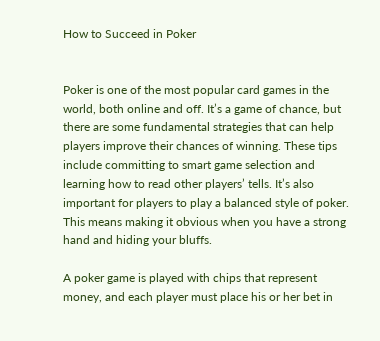How to Succeed in Poker


Poker is one of the most popular card games in the world, both online and off. It’s a game of chance, but there are some fundamental strategies that can help players improve their chances of winning. These tips include committing to smart game selection and learning how to read other players’ tells. It’s also important for players to play a balanced style of poker. This means making it obvious when you have a strong hand and hiding your bluffs.

A poker game is played with chips that represent money, and each player must place his or her bet in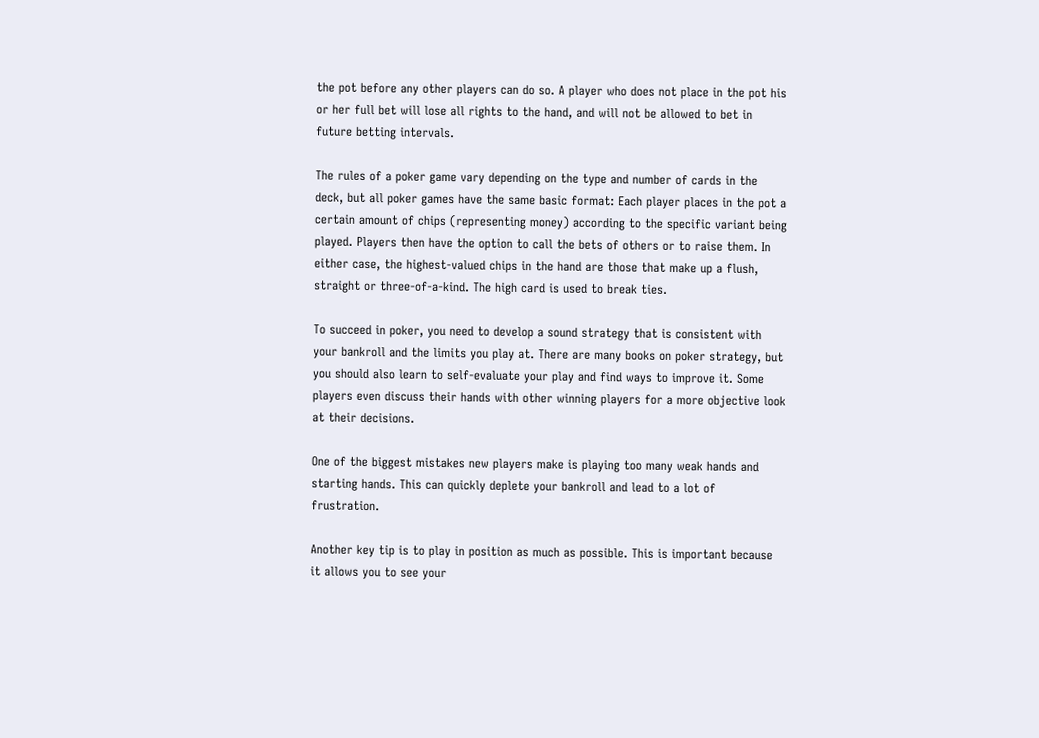the pot before any other players can do so. A player who does not place in the pot his or her full bet will lose all rights to the hand, and will not be allowed to bet in future betting intervals.

The rules of a poker game vary depending on the type and number of cards in the deck, but all poker games have the same basic format: Each player places in the pot a certain amount of chips (representing money) according to the specific variant being played. Players then have the option to call the bets of others or to raise them. In either case, the highest-valued chips in the hand are those that make up a flush, straight or three-of-a-kind. The high card is used to break ties.

To succeed in poker, you need to develop a sound strategy that is consistent with your bankroll and the limits you play at. There are many books on poker strategy, but you should also learn to self-evaluate your play and find ways to improve it. Some players even discuss their hands with other winning players for a more objective look at their decisions.

One of the biggest mistakes new players make is playing too many weak hands and starting hands. This can quickly deplete your bankroll and lead to a lot of frustration.

Another key tip is to play in position as much as possible. This is important because it allows you to see your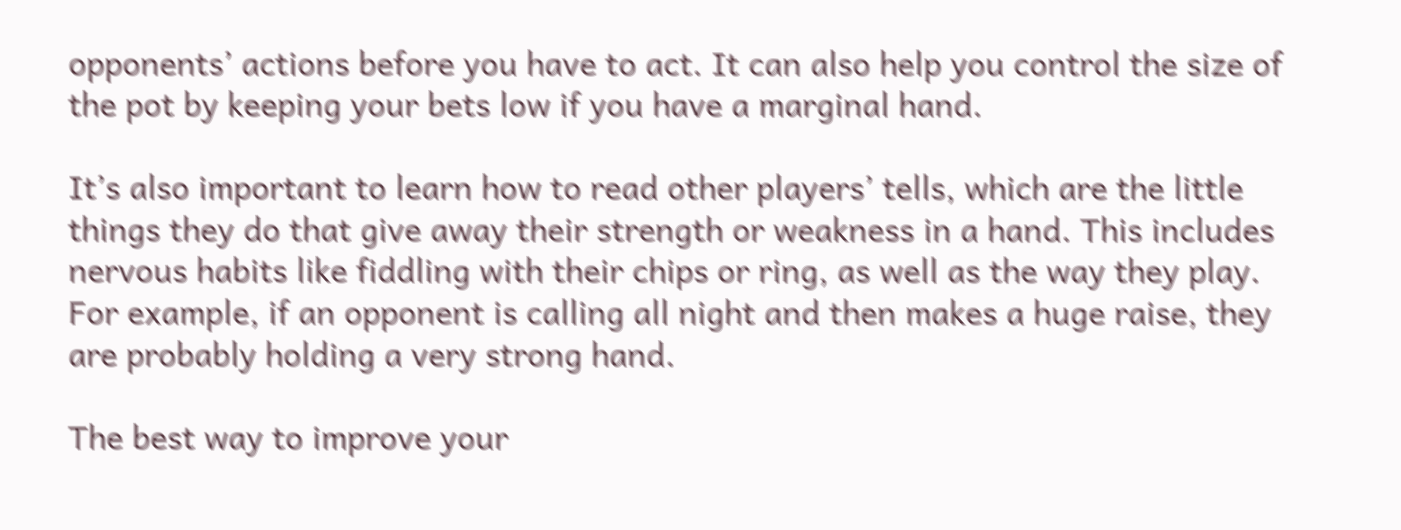opponents’ actions before you have to act. It can also help you control the size of the pot by keeping your bets low if you have a marginal hand.

It’s also important to learn how to read other players’ tells, which are the little things they do that give away their strength or weakness in a hand. This includes nervous habits like fiddling with their chips or ring, as well as the way they play. For example, if an opponent is calling all night and then makes a huge raise, they are probably holding a very strong hand.

The best way to improve your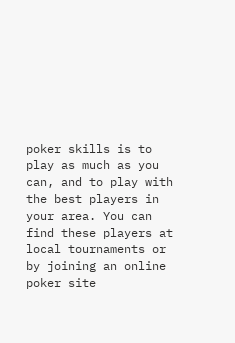poker skills is to play as much as you can, and to play with the best players in your area. You can find these players at local tournaments or by joining an online poker site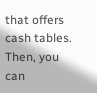that offers cash tables. Then, you can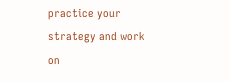practice your strategy and work on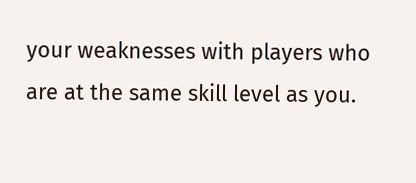your weaknesses with players who are at the same skill level as you.